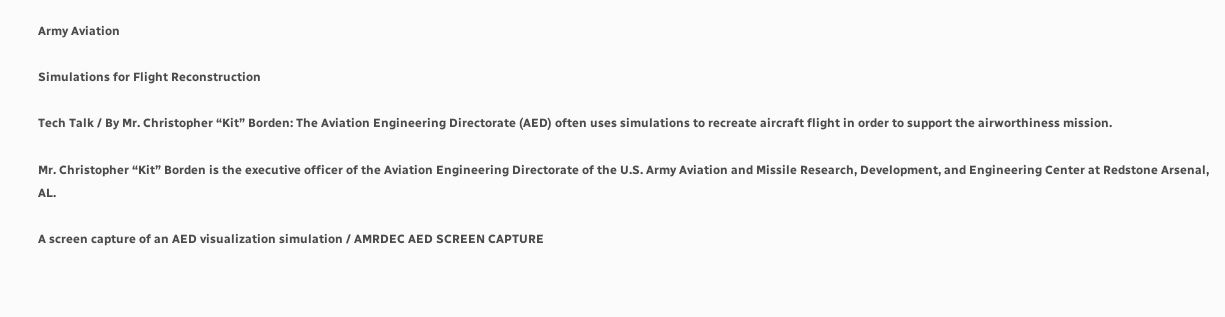Army Aviation

Simulations for Flight Reconstruction

Tech Talk / By Mr. Christopher “Kit” Borden: The Aviation Engineering Directorate (AED) often uses simulations to recreate aircraft flight in order to support the airworthiness mission.

Mr. Christopher “Kit” Borden is the executive officer of the Aviation Engineering Directorate of the U.S. Army Aviation and Missile Research, Development, and Engineering Center at Redstone Arsenal, AL.

A screen capture of an AED visualization simulation / AMRDEC AED SCREEN CAPTURE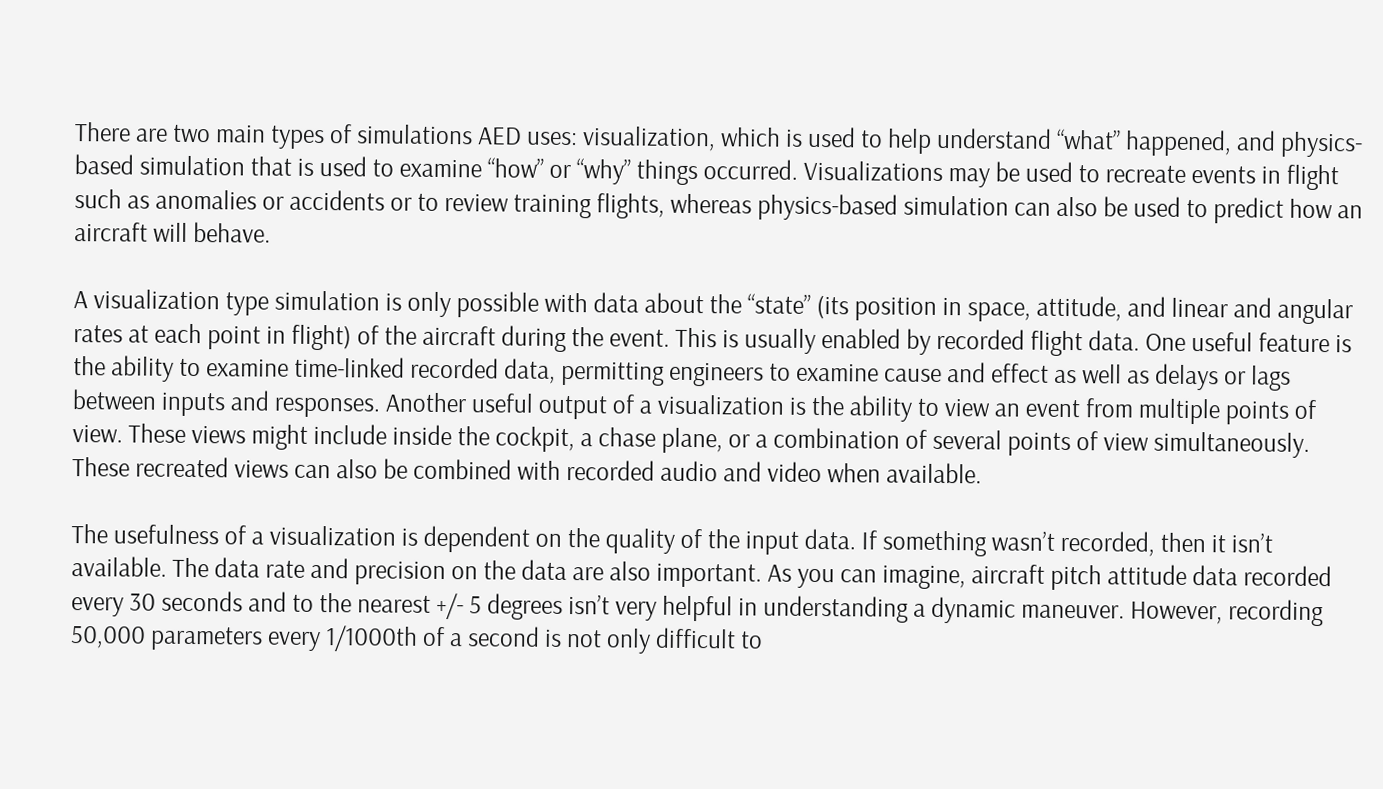There are two main types of simulations AED uses: visualization, which is used to help understand “what” happened, and physics-based simulation that is used to examine “how” or “why” things occurred. Visualizations may be used to recreate events in flight such as anomalies or accidents or to review training flights, whereas physics-based simulation can also be used to predict how an aircraft will behave.

A visualization type simulation is only possible with data about the “state” (its position in space, attitude, and linear and angular rates at each point in flight) of the aircraft during the event. This is usually enabled by recorded flight data. One useful feature is the ability to examine time-linked recorded data, permitting engineers to examine cause and effect as well as delays or lags between inputs and responses. Another useful output of a visualization is the ability to view an event from multiple points of view. These views might include inside the cockpit, a chase plane, or a combination of several points of view simultaneously. These recreated views can also be combined with recorded audio and video when available.

The usefulness of a visualization is dependent on the quality of the input data. If something wasn’t recorded, then it isn’t available. The data rate and precision on the data are also important. As you can imagine, aircraft pitch attitude data recorded every 30 seconds and to the nearest +/- 5 degrees isn’t very helpful in understanding a dynamic maneuver. However, recording 50,000 parameters every 1/1000th of a second is not only difficult to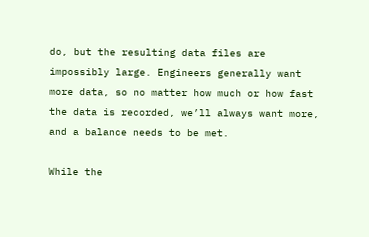do, but the resulting data files are impossibly large. Engineers generally want more data, so no matter how much or how fast the data is recorded, we’ll always want more, and a balance needs to be met.

While the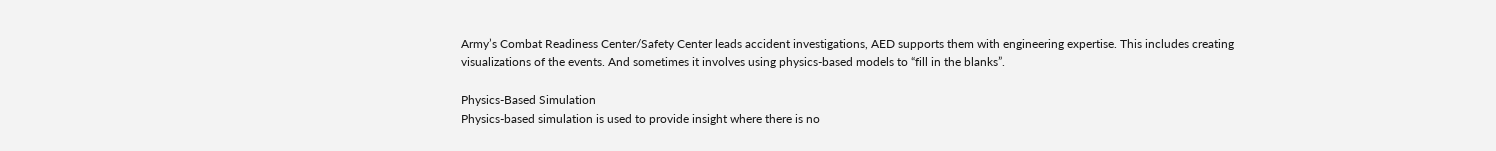Army’s Combat Readiness Center/Safety Center leads accident investigations, AED supports them with engineering expertise. This includes creating visualizations of the events. And sometimes it involves using physics-based models to “fill in the blanks”.

Physics-Based Simulation
Physics-based simulation is used to provide insight where there is no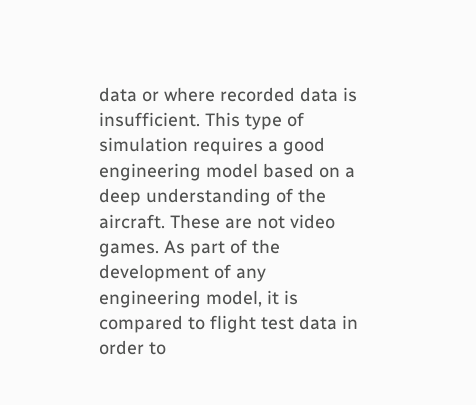data or where recorded data is insufficient. This type of simulation requires a good engineering model based on a deep understanding of the aircraft. These are not video games. As part of the development of any engineering model, it is compared to flight test data in order to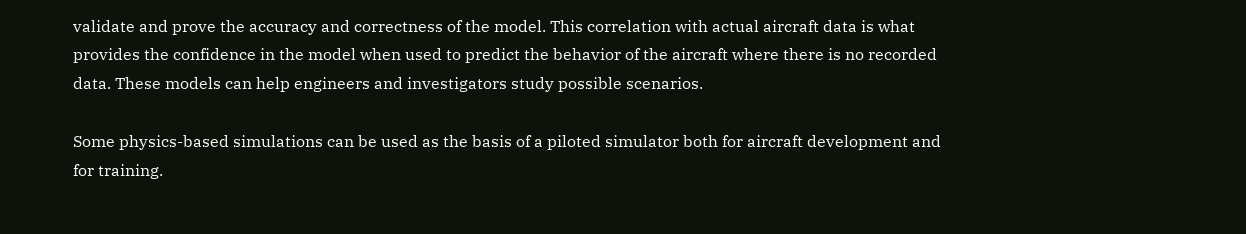validate and prove the accuracy and correctness of the model. This correlation with actual aircraft data is what provides the confidence in the model when used to predict the behavior of the aircraft where there is no recorded data. These models can help engineers and investigators study possible scenarios.

Some physics-based simulations can be used as the basis of a piloted simulator both for aircraft development and for training.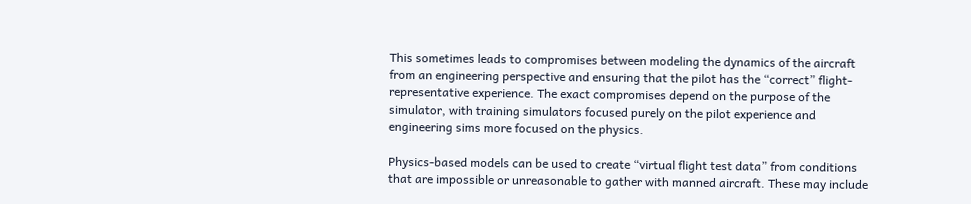This sometimes leads to compromises between modeling the dynamics of the aircraft from an engineering perspective and ensuring that the pilot has the “correct” flight-representative experience. The exact compromises depend on the purpose of the simulator, with training simulators focused purely on the pilot experience and engineering sims more focused on the physics.

Physics-based models can be used to create “virtual flight test data” from conditions that are impossible or unreasonable to gather with manned aircraft. These may include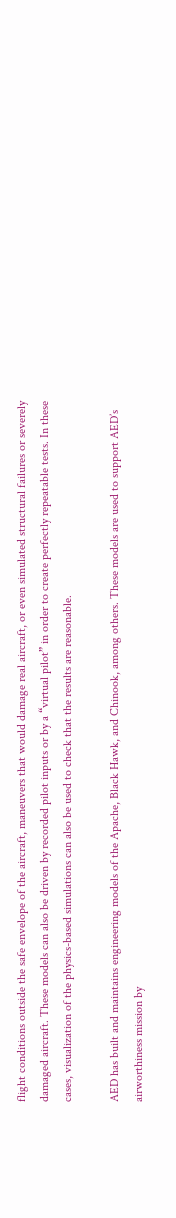flight conditions outside the safe envelope of the aircraft, maneuvers that would damage real aircraft, or even simulated structural failures or severely damaged aircraft. These models can also be driven by recorded pilot inputs or by a “virtual pilot” in order to create perfectly repeatable tests. In these cases, visualization of the physics-based simulations can also be used to check that the results are reasonable.

AED has built and maintains engineering models of the Apache, Black Hawk, and Chinook, among others. These models are used to support AED’s airworthiness mission by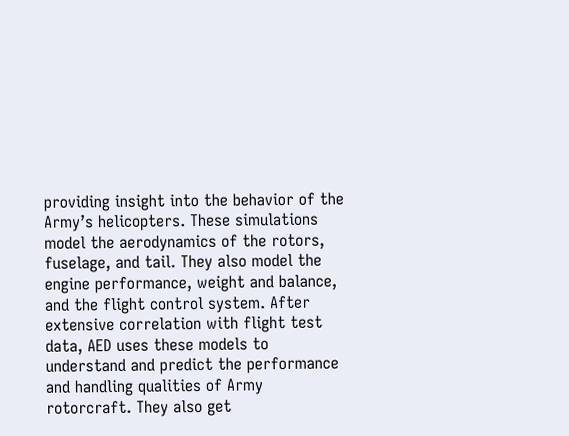providing insight into the behavior of the Army’s helicopters. These simulations model the aerodynamics of the rotors, fuselage, and tail. They also model the engine performance, weight and balance, and the flight control system. After extensive correlation with flight test data, AED uses these models to understand and predict the performance and handling qualities of Army rotorcraft. They also get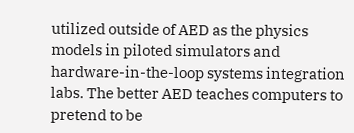utilized outside of AED as the physics models in piloted simulators and hardware-in-the-loop systems integration labs. The better AED teaches computers to pretend to be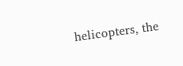helicopters, the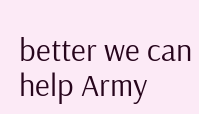better we can help Army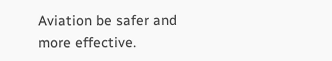Aviation be safer and more effective.